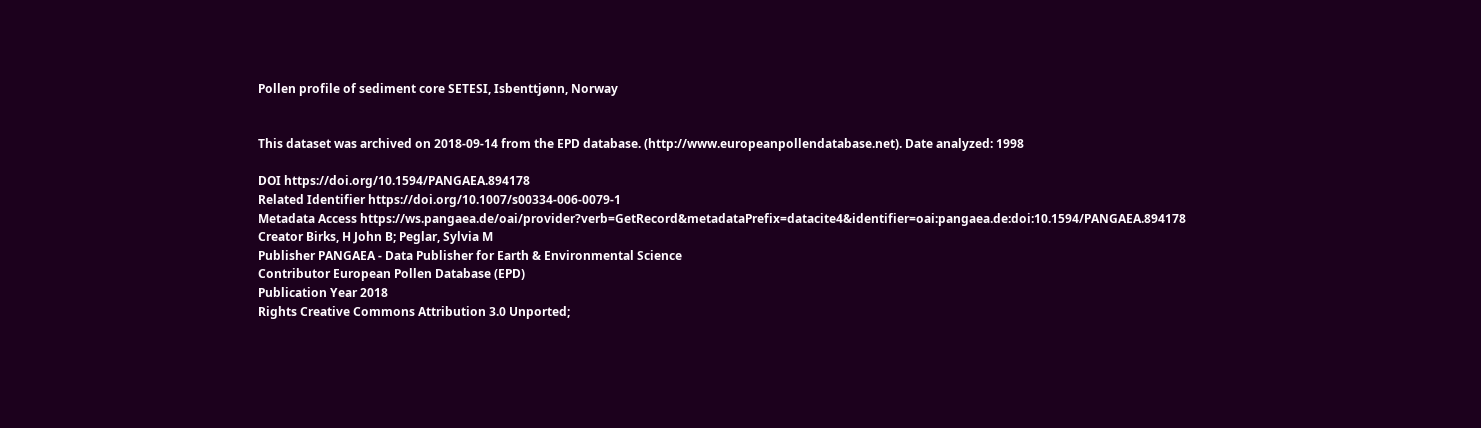Pollen profile of sediment core SETESI, Isbenttjønn, Norway


This dataset was archived on 2018-09-14 from the EPD database. (http://www.europeanpollendatabase.net). Date analyzed: 1998

DOI https://doi.org/10.1594/PANGAEA.894178
Related Identifier https://doi.org/10.1007/s00334-006-0079-1
Metadata Access https://ws.pangaea.de/oai/provider?verb=GetRecord&metadataPrefix=datacite4&identifier=oai:pangaea.de:doi:10.1594/PANGAEA.894178
Creator Birks, H John B; Peglar, Sylvia M
Publisher PANGAEA - Data Publisher for Earth & Environmental Science
Contributor European Pollen Database (EPD)
Publication Year 2018
Rights Creative Commons Attribution 3.0 Unported;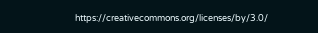https://creativecommons.org/licenses/by/3.0/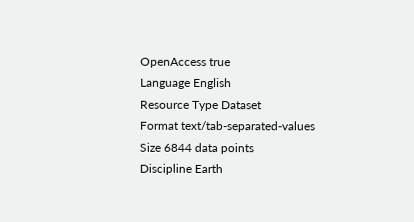OpenAccess true
Language English
Resource Type Dataset
Format text/tab-separated-values
Size 6844 data points
Discipline Earth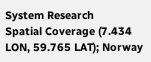System Research
Spatial Coverage (7.434 LON, 59.765 LAT); Norway